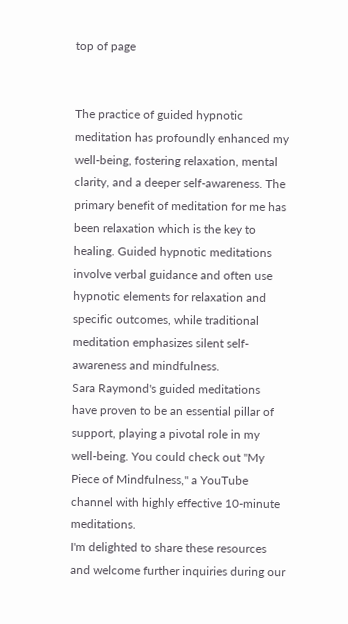top of page


The practice of guided hypnotic meditation has profoundly enhanced my well-being, fostering relaxation, mental clarity, and a deeper self-awareness. The primary benefit of meditation for me has been relaxation which is the key to healing. Guided hypnotic meditations involve verbal guidance and often use hypnotic elements for relaxation and specific outcomes, while traditional meditation emphasizes silent self-awareness and mindfulness.
Sara Raymond's guided meditations have proven to be an essential pillar of support, playing a pivotal role in my well-being. You could check out "My Piece of Mindfulness," a YouTube channel with highly effective 10-minute meditations.
I'm delighted to share these resources and welcome further inquiries during our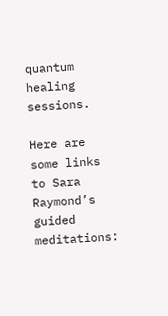quantum healing sessions.

Here are some links to Sara Raymond’s guided meditations: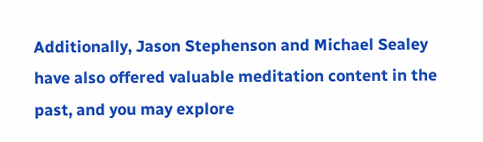Additionally, Jason Stephenson and Michael Sealey have also offered valuable meditation content in the past, and you may explore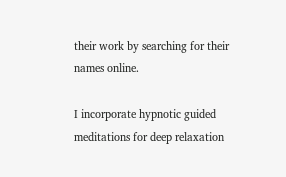their work by searching for their names online.

I incorporate hypnotic guided meditations for deep relaxation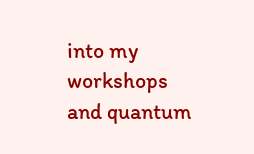into my workshops and quantum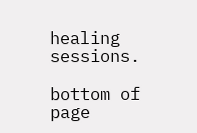healing sessions.

bottom of page